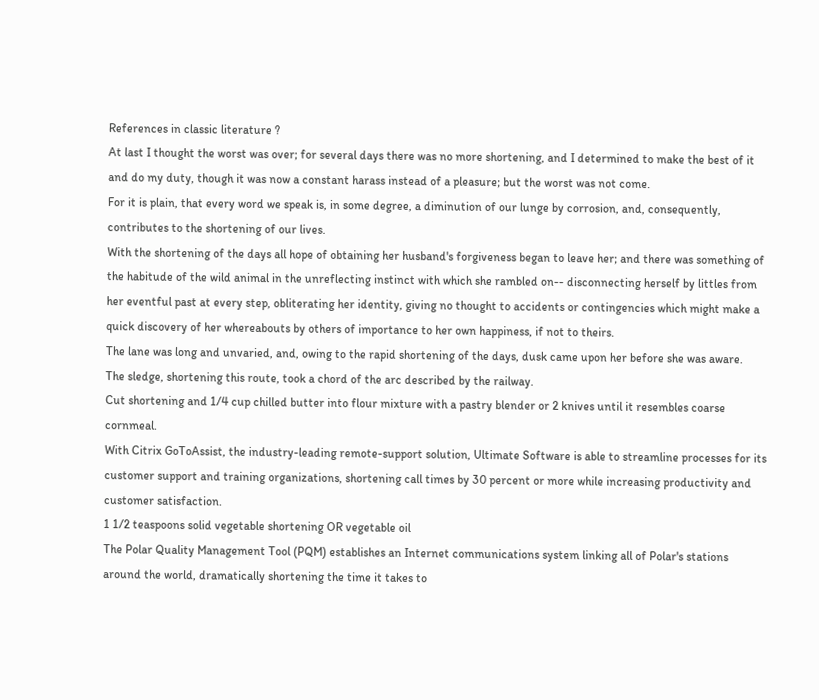References in classic literature ?
At last I thought the worst was over; for several days there was no more shortening, and I determined to make the best of it and do my duty, though it was now a constant harass instead of a pleasure; but the worst was not come.
For it is plain, that every word we speak is, in some degree, a diminution of our lunge by corrosion, and, consequently, contributes to the shortening of our lives.
With the shortening of the days all hope of obtaining her husband's forgiveness began to leave her; and there was something of the habitude of the wild animal in the unreflecting instinct with which she rambled on-- disconnecting herself by littles from her eventful past at every step, obliterating her identity, giving no thought to accidents or contingencies which might make a quick discovery of her whereabouts by others of importance to her own happiness, if not to theirs.
The lane was long and unvaried, and, owing to the rapid shortening of the days, dusk came upon her before she was aware.
The sledge, shortening this route, took a chord of the arc described by the railway.
Cut shortening and 1/4 cup chilled butter into flour mixture with a pastry blender or 2 knives until it resembles coarse cornmeal.
With Citrix GoToAssist, the industry-leading remote-support solution, Ultimate Software is able to streamline processes for its customer support and training organizations, shortening call times by 30 percent or more while increasing productivity and customer satisfaction.
1 1/2 teaspoons solid vegetable shortening OR vegetable oil
The Polar Quality Management Tool (PQM) establishes an Internet communications system linking all of Polar's stations around the world, dramatically shortening the time it takes to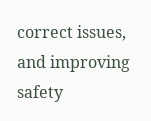correct issues, and improving safety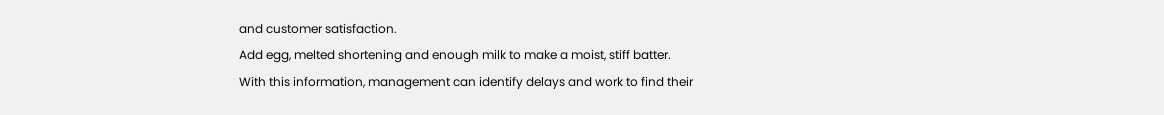and customer satisfaction.
Add egg, melted shortening and enough milk to make a moist, stiff batter.
With this information, management can identify delays and work to find their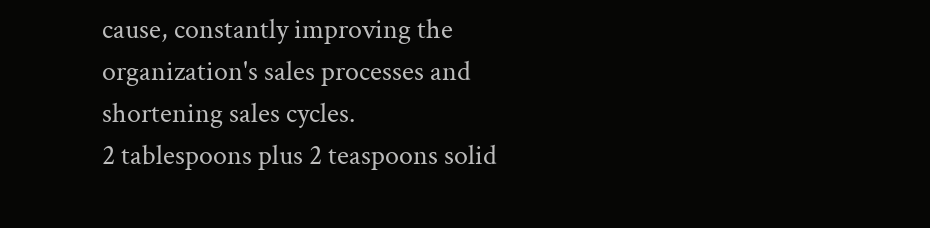cause, constantly improving the organization's sales processes and shortening sales cycles.
2 tablespoons plus 2 teaspoons solid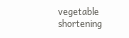vegetable shortening